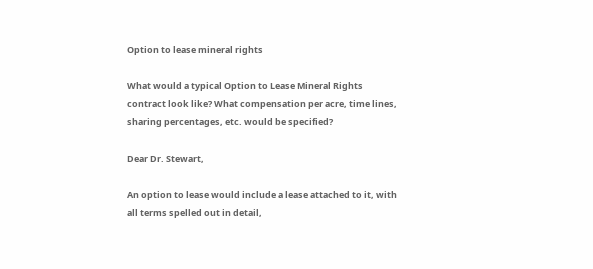Option to lease mineral rights

What would a typical Option to Lease Mineral Rights contract look like? What compensation per acre, time lines, sharing percentages, etc. would be specified?

Dear Dr. Stewart,

An option to lease would include a lease attached to it, with all terms spelled out in detail,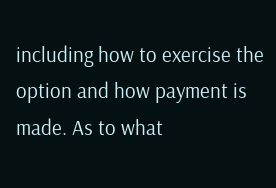including how to exercise the option and how payment is made. As to what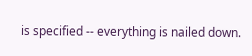is specified -- everything is nailed down.